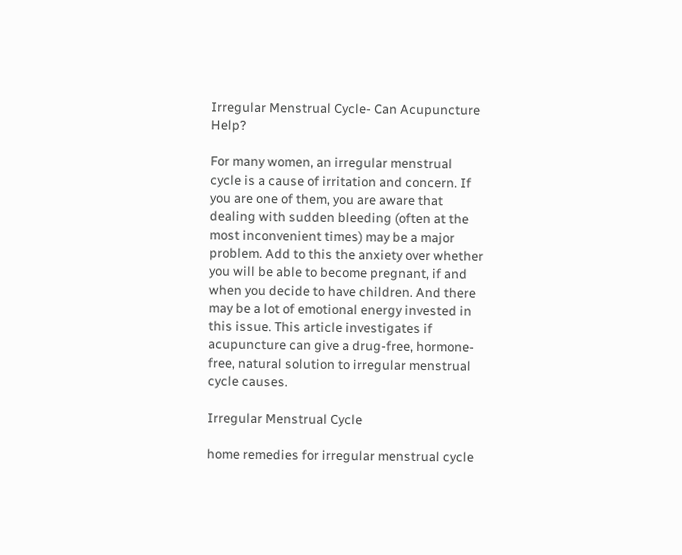Irregular Menstrual Cycle- Can Acupuncture Help?

For many women, an irregular menstrual cycle is a cause of irritation and concern. If you are one of them, you are aware that dealing with sudden bleeding (often at the most inconvenient times) may be a major problem. Add to this the anxiety over whether you will be able to become pregnant, if and when you decide to have children. And there may be a lot of emotional energy invested in this issue. This article investigates if acupuncture can give a drug-free, hormone-free, natural solution to irregular menstrual cycle causes.

Irregular Menstrual Cycle

home remedies for irregular menstrual cycle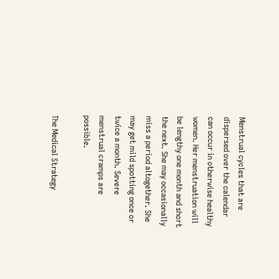Menstrual cycles that are dispersed over the calendar can occur in otherwise healthy women. Her menstruation will be lengthy one month and short the next. She may occasionally miss a period altogether. She may get mild spotting once or twice a month. Severe menstrual cramps are possible.

The Medical Strategy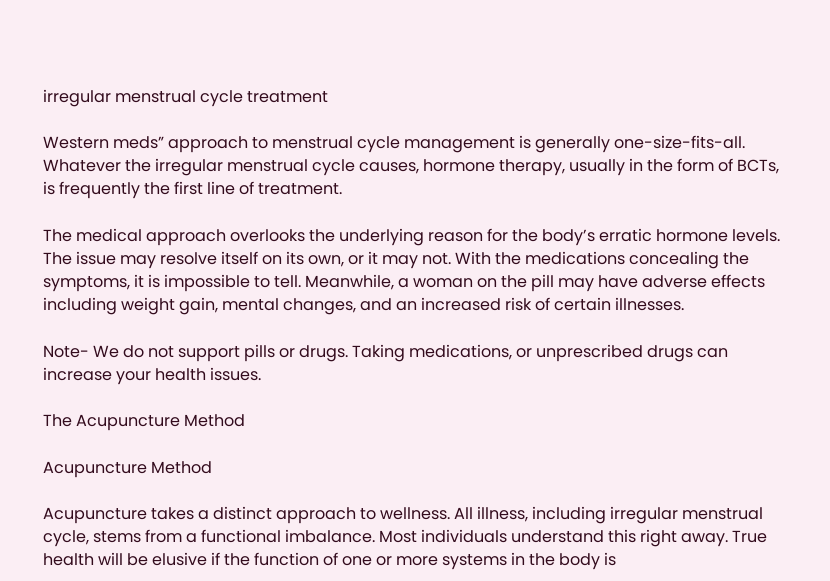irregular menstrual cycle treatment

Western meds” approach to menstrual cycle management is generally one-size-fits-all. Whatever the irregular menstrual cycle causes, hormone therapy, usually in the form of BCTs, is frequently the first line of treatment.

The medical approach overlooks the underlying reason for the body’s erratic hormone levels. The issue may resolve itself on its own, or it may not. With the medications concealing the symptoms, it is impossible to tell. Meanwhile, a woman on the pill may have adverse effects including weight gain, mental changes, and an increased risk of certain illnesses.

Note- We do not support pills or drugs. Taking medications, or unprescribed drugs can increase your health issues.

The Acupuncture Method

Acupuncture Method

Acupuncture takes a distinct approach to wellness. All illness, including irregular menstrual cycle, stems from a functional imbalance. Most individuals understand this right away. True health will be elusive if the function of one or more systems in the body is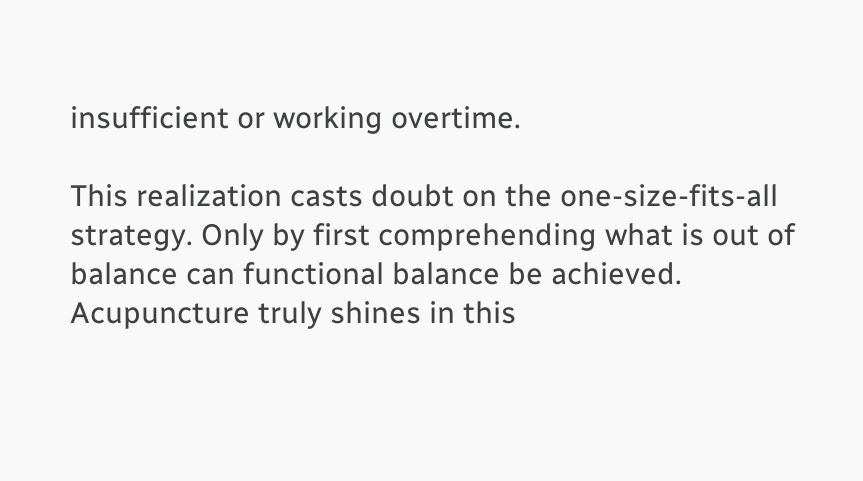insufficient or working overtime.

This realization casts doubt on the one-size-fits-all strategy. Only by first comprehending what is out of balance can functional balance be achieved. Acupuncture truly shines in this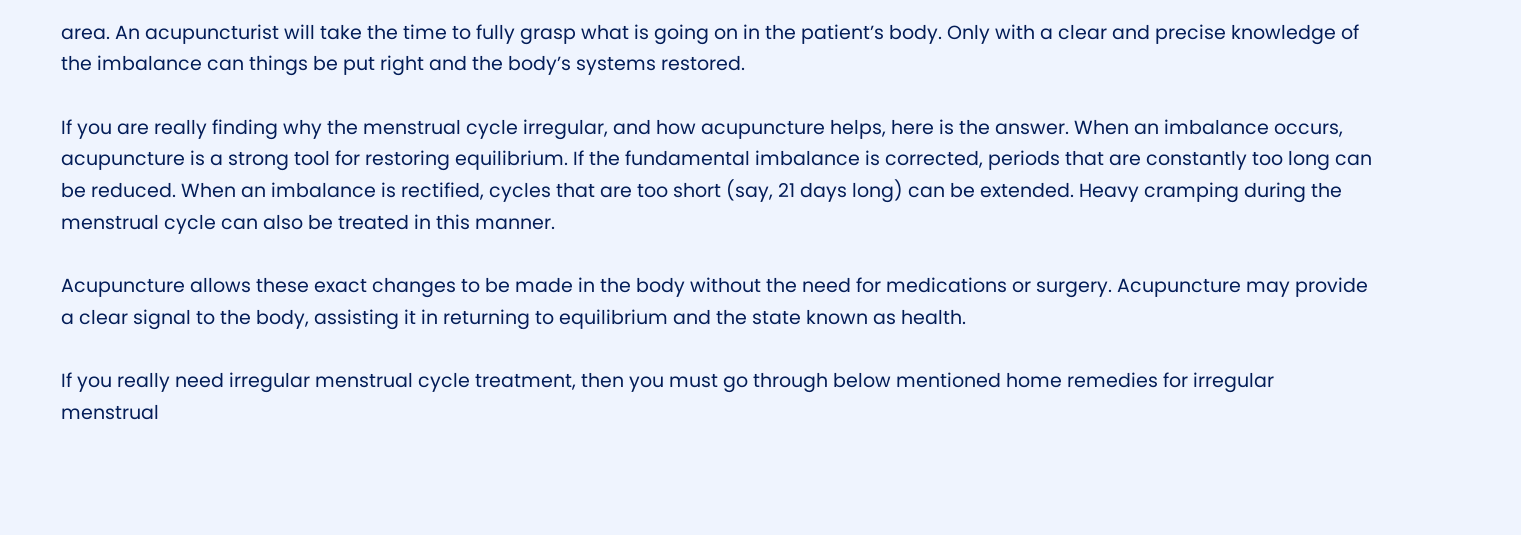area. An acupuncturist will take the time to fully grasp what is going on in the patient’s body. Only with a clear and precise knowledge of the imbalance can things be put right and the body’s systems restored.

If you are really finding why the menstrual cycle irregular, and how acupuncture helps, here is the answer. When an imbalance occurs, acupuncture is a strong tool for restoring equilibrium. If the fundamental imbalance is corrected, periods that are constantly too long can be reduced. When an imbalance is rectified, cycles that are too short (say, 21 days long) can be extended. Heavy cramping during the menstrual cycle can also be treated in this manner.

Acupuncture allows these exact changes to be made in the body without the need for medications or surgery. Acupuncture may provide a clear signal to the body, assisting it in returning to equilibrium and the state known as health.

If you really need irregular menstrual cycle treatment, then you must go through below mentioned home remedies for irregular menstrual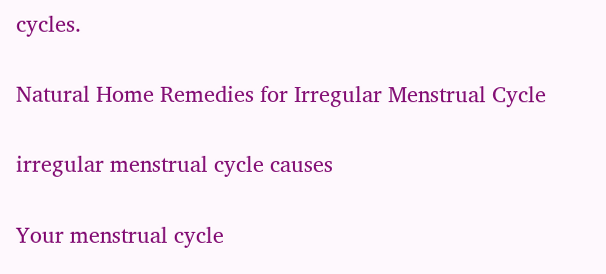cycles.

Natural Home Remedies for Irregular Menstrual Cycle

irregular menstrual cycle causes

Your menstrual cycle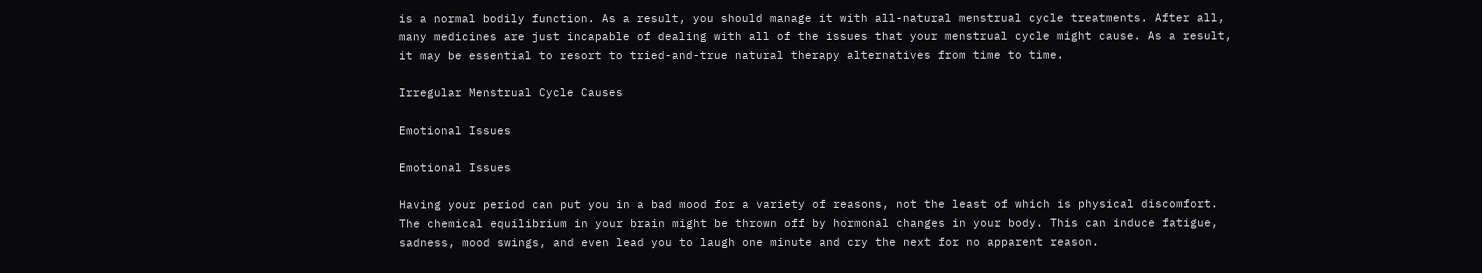is a normal bodily function. As a result, you should manage it with all-natural menstrual cycle treatments. After all, many medicines are just incapable of dealing with all of the issues that your menstrual cycle might cause. As a result, it may be essential to resort to tried-and-true natural therapy alternatives from time to time.

Irregular Menstrual Cycle Causes

Emotional Issues

Emotional Issues

Having your period can put you in a bad mood for a variety of reasons, not the least of which is physical discomfort. The chemical equilibrium in your brain might be thrown off by hormonal changes in your body. This can induce fatigue, sadness, mood swings, and even lead you to laugh one minute and cry the next for no apparent reason.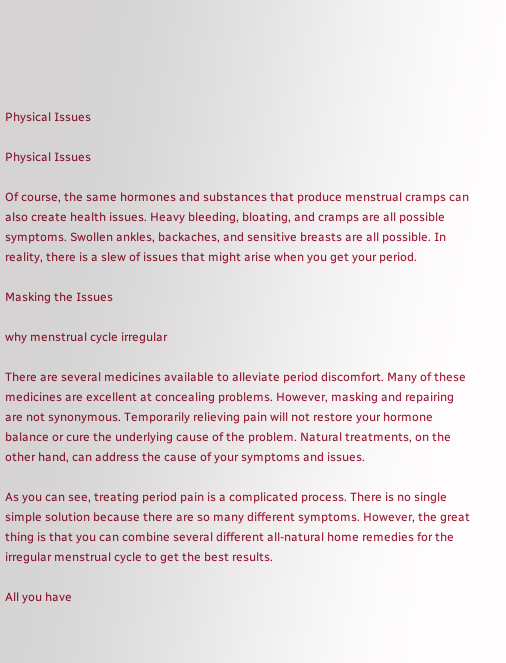Physical Issues

Physical Issues

Of course, the same hormones and substances that produce menstrual cramps can also create health issues. Heavy bleeding, bloating, and cramps are all possible symptoms. Swollen ankles, backaches, and sensitive breasts are all possible. In reality, there is a slew of issues that might arise when you get your period.

Masking the Issues

why menstrual cycle irregular

There are several medicines available to alleviate period discomfort. Many of these medicines are excellent at concealing problems. However, masking and repairing are not synonymous. Temporarily relieving pain will not restore your hormone balance or cure the underlying cause of the problem. Natural treatments, on the other hand, can address the cause of your symptoms and issues.

As you can see, treating period pain is a complicated process. There is no single simple solution because there are so many different symptoms. However, the great thing is that you can combine several different all-natural home remedies for the irregular menstrual cycle to get the best results.

All you have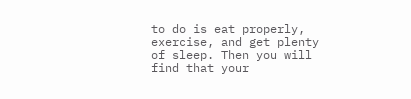to do is eat properly, exercise, and get plenty of sleep. Then you will find that your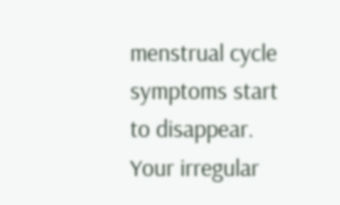menstrual cycle symptoms start to disappear. Your irregular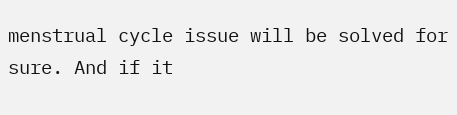menstrual cycle issue will be solved for sure. And if it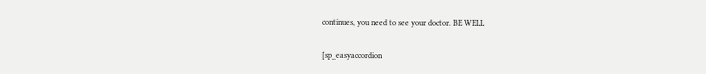continues, you need to see your doctor. BE WELL

[sp_easyaccordion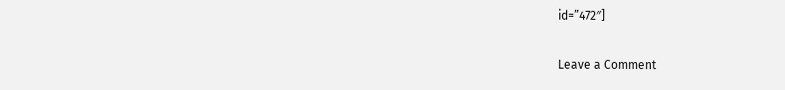id=”472″]

Leave a Comment